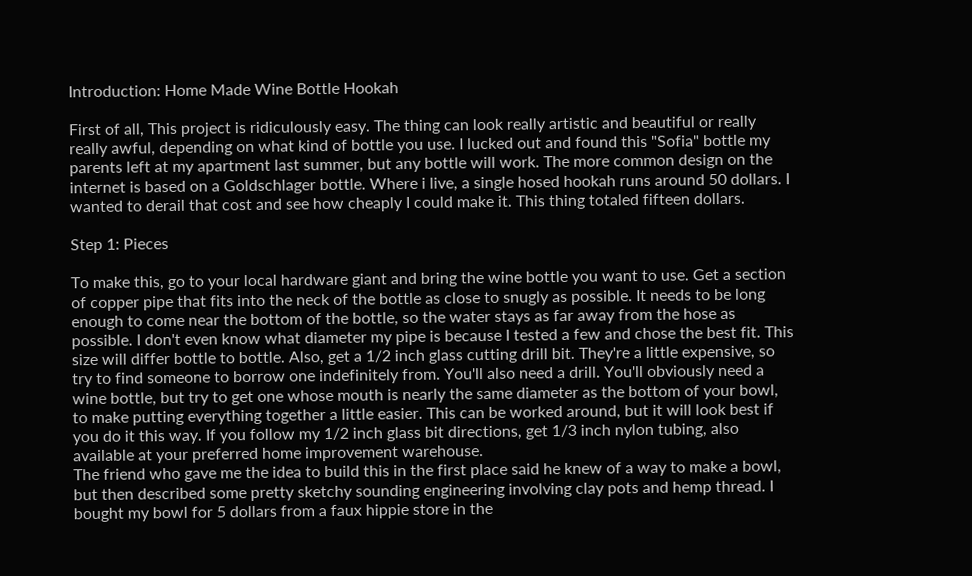Introduction: Home Made Wine Bottle Hookah

First of all, This project is ridiculously easy. The thing can look really artistic and beautiful or really really awful, depending on what kind of bottle you use. I lucked out and found this "Sofia" bottle my parents left at my apartment last summer, but any bottle will work. The more common design on the internet is based on a Goldschlager bottle. Where i live, a single hosed hookah runs around 50 dollars. I wanted to derail that cost and see how cheaply I could make it. This thing totaled fifteen dollars.

Step 1: Pieces

To make this, go to your local hardware giant and bring the wine bottle you want to use. Get a section of copper pipe that fits into the neck of the bottle as close to snugly as possible. It needs to be long enough to come near the bottom of the bottle, so the water stays as far away from the hose as possible. I don't even know what diameter my pipe is because I tested a few and chose the best fit. This size will differ bottle to bottle. Also, get a 1/2 inch glass cutting drill bit. They're a little expensive, so try to find someone to borrow one indefinitely from. You'll also need a drill. You'll obviously need a wine bottle, but try to get one whose mouth is nearly the same diameter as the bottom of your bowl, to make putting everything together a little easier. This can be worked around, but it will look best if you do it this way. If you follow my 1/2 inch glass bit directions, get 1/3 inch nylon tubing, also available at your preferred home improvement warehouse.
The friend who gave me the idea to build this in the first place said he knew of a way to make a bowl, but then described some pretty sketchy sounding engineering involving clay pots and hemp thread. I bought my bowl for 5 dollars from a faux hippie store in the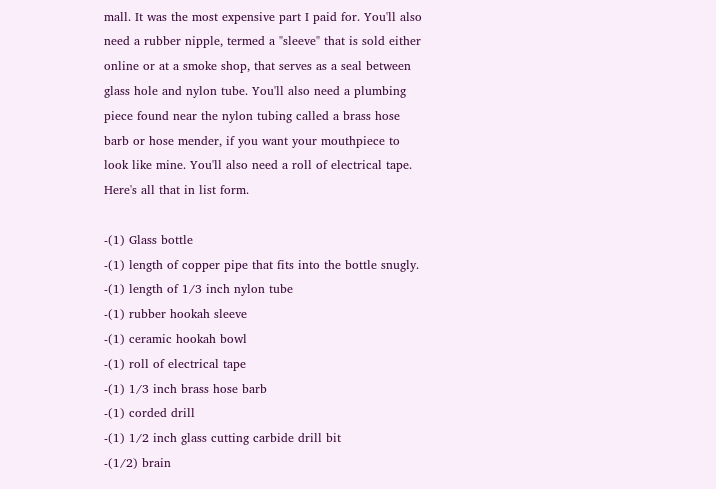mall. It was the most expensive part I paid for. You'll also need a rubber nipple, termed a "sleeve" that is sold either online or at a smoke shop, that serves as a seal between glass hole and nylon tube. You'll also need a plumbing piece found near the nylon tubing called a brass hose barb or hose mender, if you want your mouthpiece to look like mine. You'll also need a roll of electrical tape. Here's all that in list form.

-(1) Glass bottle
-(1) length of copper pipe that fits into the bottle snugly.
-(1) length of 1/3 inch nylon tube
-(1) rubber hookah sleeve
-(1) ceramic hookah bowl
-(1) roll of electrical tape
-(1) 1/3 inch brass hose barb
-(1) corded drill
-(1) 1/2 inch glass cutting carbide drill bit
-(1/2) brain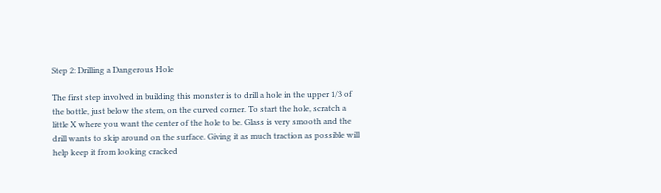Step 2: Drilling a Dangerous Hole

The first step involved in building this monster is to drill a hole in the upper 1/3 of the bottle, just below the stem, on the curved corner. To start the hole, scratch a little X where you want the center of the hole to be. Glass is very smooth and the drill wants to skip around on the surface. Giving it as much traction as possible will help keep it from looking cracked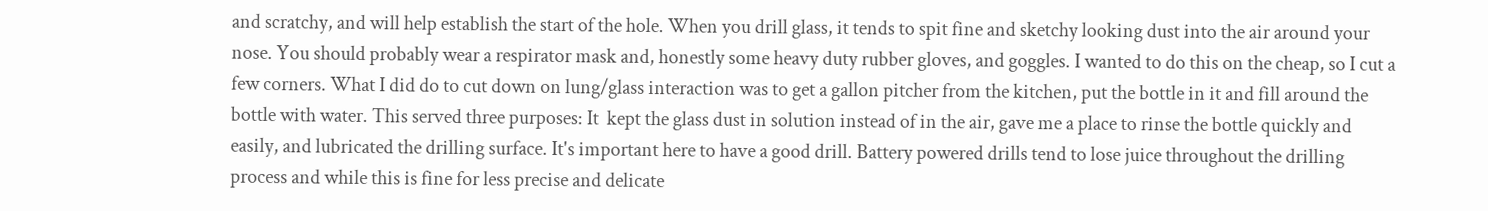and scratchy, and will help establish the start of the hole. When you drill glass, it tends to spit fine and sketchy looking dust into the air around your nose. You should probably wear a respirator mask and, honestly some heavy duty rubber gloves, and goggles. I wanted to do this on the cheap, so I cut a few corners. What I did do to cut down on lung/glass interaction was to get a gallon pitcher from the kitchen, put the bottle in it and fill around the bottle with water. This served three purposes: It  kept the glass dust in solution instead of in the air, gave me a place to rinse the bottle quickly and easily, and lubricated the drilling surface. It's important here to have a good drill. Battery powered drills tend to lose juice throughout the drilling process and while this is fine for less precise and delicate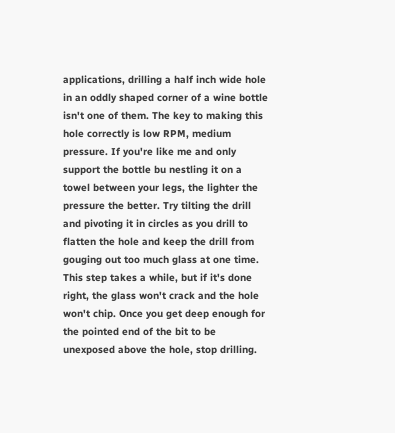applications, drilling a half inch wide hole in an oddly shaped corner of a wine bottle isn't one of them. The key to making this hole correctly is low RPM, medium pressure. If you're like me and only support the bottle bu nestling it on a towel between your legs, the lighter the pressure the better. Try tilting the drill and pivoting it in circles as you drill to flatten the hole and keep the drill from gouging out too much glass at one time. This step takes a while, but if it's done right, the glass won't crack and the hole won't chip. Once you get deep enough for the pointed end of the bit to be unexposed above the hole, stop drilling.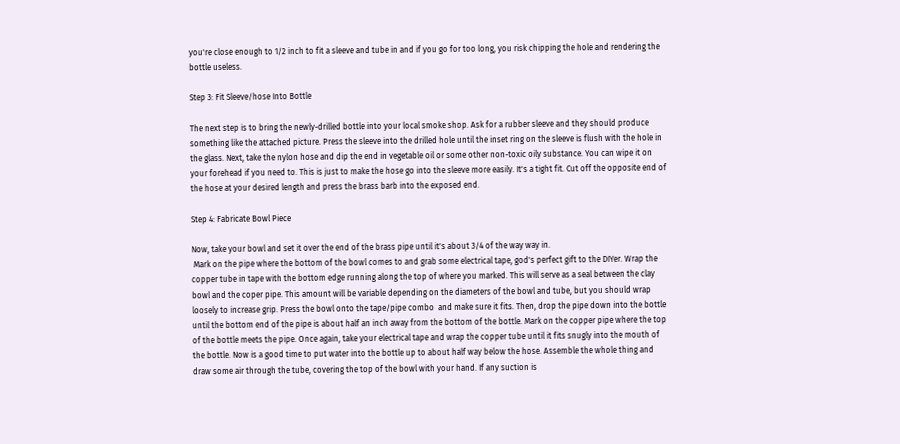you're close enough to 1/2 inch to fit a sleeve and tube in and if you go for too long, you risk chipping the hole and rendering the bottle useless.

Step 3: Fit Sleeve/hose Into Bottle

The next step is to bring the newly-drilled bottle into your local smoke shop. Ask for a rubber sleeve and they should produce something like the attached picture. Press the sleeve into the drilled hole until the inset ring on the sleeve is flush with the hole in the glass. Next, take the nylon hose and dip the end in vegetable oil or some other non-toxic oily substance. You can wipe it on your forehead if you need to. This is just to make the hose go into the sleeve more easily. It's a tight fit. Cut off the opposite end of the hose at your desired length and press the brass barb into the exposed end.

Step 4: Fabricate Bowl Piece

Now, take your bowl and set it over the end of the brass pipe until it's about 3/4 of the way way in.
 Mark on the pipe where the bottom of the bowl comes to and grab some electrical tape, god's perfect gift to the DIYer. Wrap the copper tube in tape with the bottom edge running along the top of where you marked. This will serve as a seal between the clay bowl and the coper pipe. This amount will be variable depending on the diameters of the bowl and tube, but you should wrap loosely to increase grip. Press the bowl onto the tape/pipe combo  and make sure it fits. Then, drop the pipe down into the bottle until the bottom end of the pipe is about half an inch away from the bottom of the bottle. Mark on the copper pipe where the top of the bottle meets the pipe. Once again, take your electrical tape and wrap the copper tube until it fits snugly into the mouth of the bottle. Now is a good time to put water into the bottle up to about half way below the hose. Assemble the whole thing and draw some air through the tube, covering the top of the bowl with your hand. If any suction is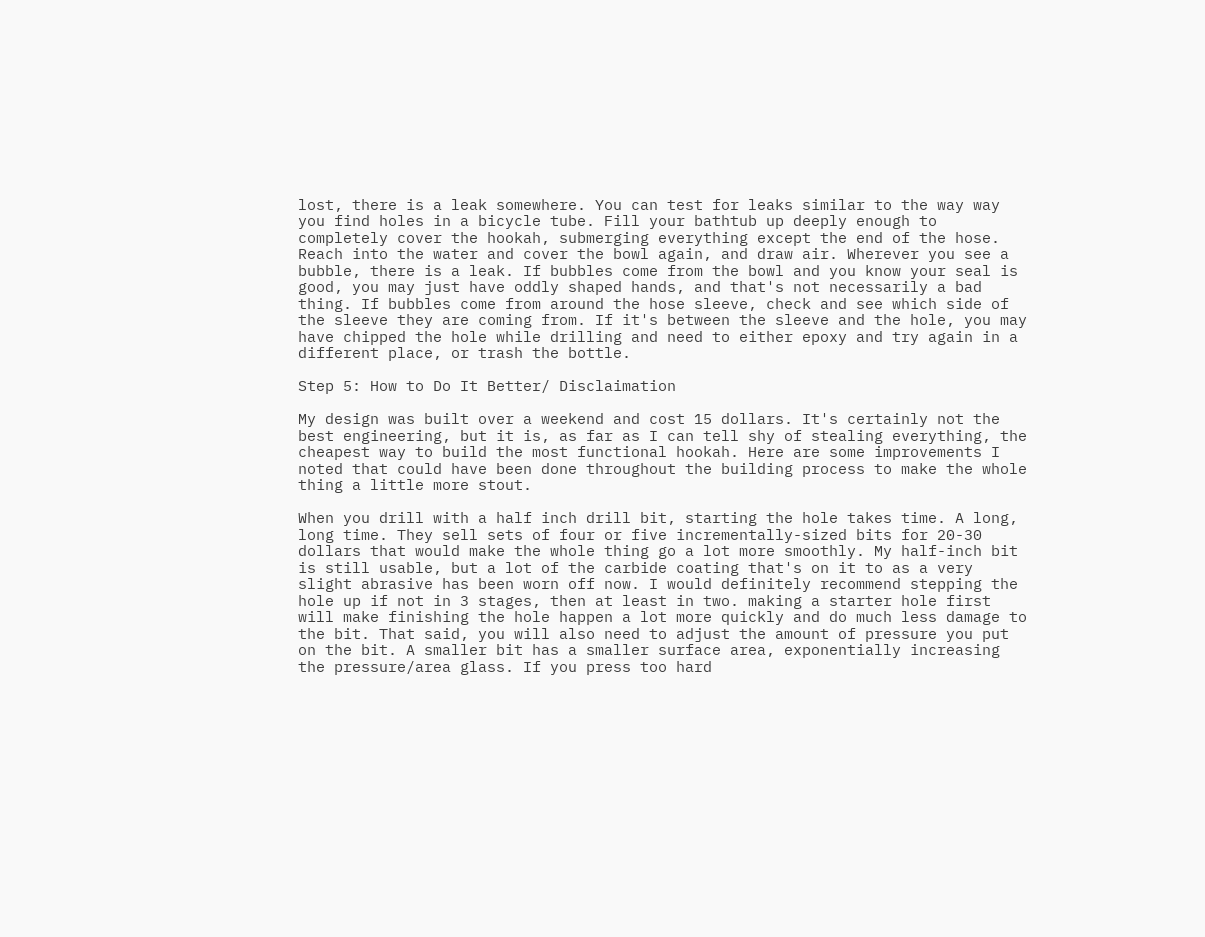lost, there is a leak somewhere. You can test for leaks similar to the way way you find holes in a bicycle tube. Fill your bathtub up deeply enough to completely cover the hookah, submerging everything except the end of the hose. Reach into the water and cover the bowl again, and draw air. Wherever you see a bubble, there is a leak. If bubbles come from the bowl and you know your seal is good, you may just have oddly shaped hands, and that's not necessarily a bad thing. If bubbles come from around the hose sleeve, check and see which side of the sleeve they are coming from. If it's between the sleeve and the hole, you may have chipped the hole while drilling and need to either epoxy and try again in a different place, or trash the bottle.

Step 5: How to Do It Better/ Disclaimation

My design was built over a weekend and cost 15 dollars. It's certainly not the best engineering, but it is, as far as I can tell shy of stealing everything, the cheapest way to build the most functional hookah. Here are some improvements I noted that could have been done throughout the building process to make the whole thing a little more stout.

When you drill with a half inch drill bit, starting the hole takes time. A long, long time. They sell sets of four or five incrementally-sized bits for 20-30 dollars that would make the whole thing go a lot more smoothly. My half-inch bit is still usable, but a lot of the carbide coating that's on it to as a very slight abrasive has been worn off now. I would definitely recommend stepping the hole up if not in 3 stages, then at least in two. making a starter hole first will make finishing the hole happen a lot more quickly and do much less damage to the bit. That said, you will also need to adjust the amount of pressure you put on the bit. A smaller bit has a smaller surface area, exponentially increasing the pressure/area glass. If you press too hard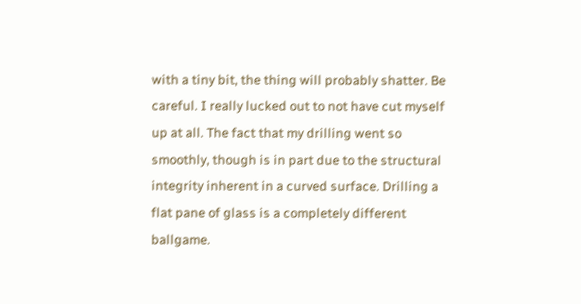with a tiny bit, the thing will probably shatter. Be careful. I really lucked out to not have cut myself up at all. The fact that my drilling went so smoothly, though is in part due to the structural integrity inherent in a curved surface. Drilling a flat pane of glass is a completely different ballgame.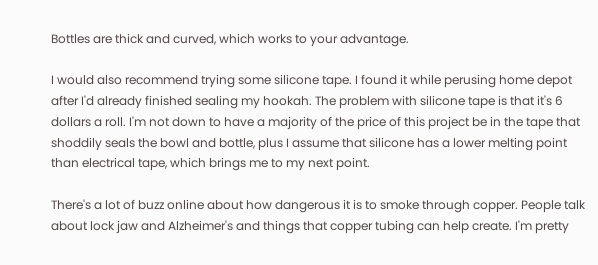Bottles are thick and curved, which works to your advantage.

I would also recommend trying some silicone tape. I found it while perusing home depot after I'd already finished sealing my hookah. The problem with silicone tape is that it's 6 dollars a roll. I'm not down to have a majority of the price of this project be in the tape that shoddily seals the bowl and bottle, plus I assume that silicone has a lower melting point than electrical tape, which brings me to my next point.

There's a lot of buzz online about how dangerous it is to smoke through copper. People talk about lock jaw and Alzheimer's and things that copper tubing can help create. I'm pretty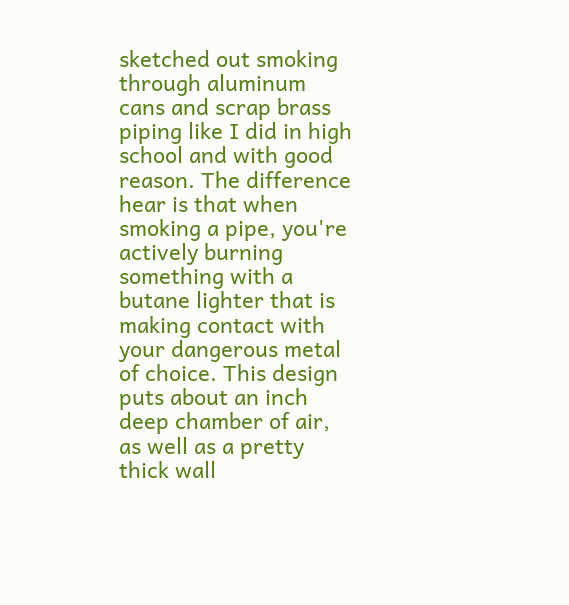sketched out smoking through aluminum cans and scrap brass piping like I did in high school and with good reason. The difference hear is that when smoking a pipe, you're actively burning something with a butane lighter that is making contact with your dangerous metal of choice. This design puts about an inch deep chamber of air, as well as a pretty thick wall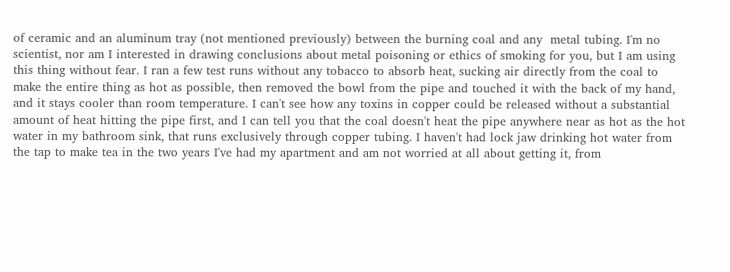of ceramic and an aluminum tray (not mentioned previously) between the burning coal and any  metal tubing. I'm no scientist, nor am I interested in drawing conclusions about metal poisoning or ethics of smoking for you, but I am using this thing without fear. I ran a few test runs without any tobacco to absorb heat, sucking air directly from the coal to make the entire thing as hot as possible, then removed the bowl from the pipe and touched it with the back of my hand, and it stays cooler than room temperature. I can't see how any toxins in copper could be released without a substantial amount of heat hitting the pipe first, and I can tell you that the coal doesn't heat the pipe anywhere near as hot as the hot water in my bathroom sink, that runs exclusively through copper tubing. I haven't had lock jaw drinking hot water from the tap to make tea in the two years I've had my apartment and am not worried at all about getting it, from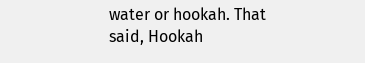water or hookah. That said, Hookah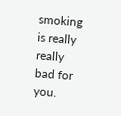smoking is really really bad for you.